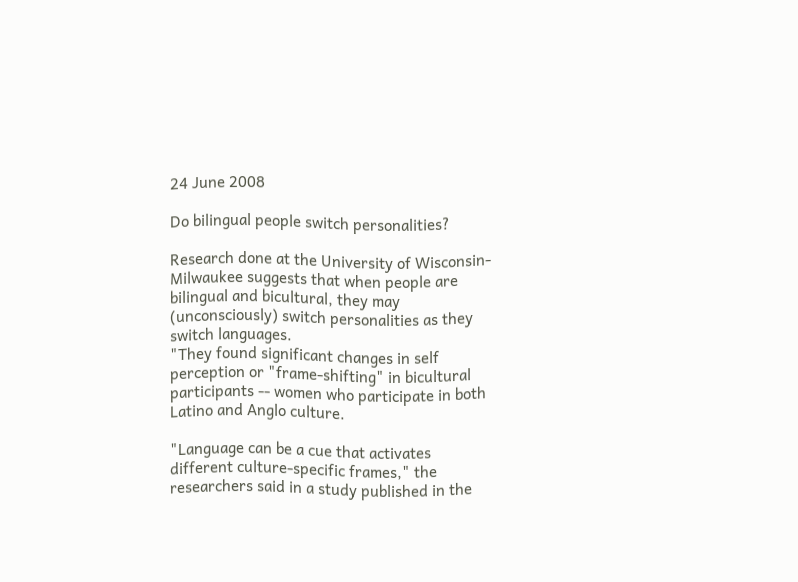24 June 2008

Do bilingual people switch personalities?

Research done at the University of Wisconsin-Milwaukee suggests that when people are bilingual and bicultural, they may (unconsciously) switch personalities as they switch languages.
"They found significant changes in self perception or "frame-shifting" in bicultural participants -- women who participate in both Latino and Anglo culture.

"Language can be a cue that activates different culture-specific frames," the researchers said in a study published in the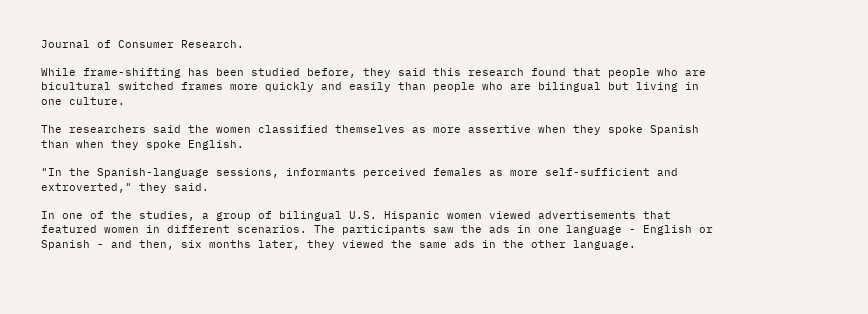Journal of Consumer Research.

While frame-shifting has been studied before, they said this research found that people who are bicultural switched frames more quickly and easily than people who are bilingual but living in one culture.

The researchers said the women classified themselves as more assertive when they spoke Spanish than when they spoke English.

"In the Spanish-language sessions, informants perceived females as more self-sufficient and extroverted," they said.

In one of the studies, a group of bilingual U.S. Hispanic women viewed advertisements that featured women in different scenarios. The participants saw the ads in one language - English or Spanish - and then, six months later, they viewed the same ads in the other language.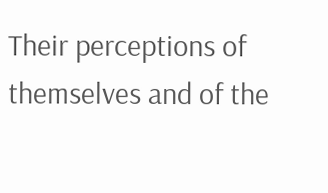Their perceptions of themselves and of the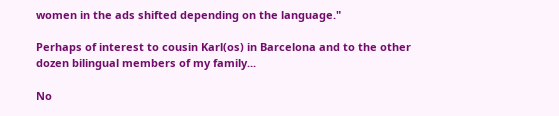women in the ads shifted depending on the language."

Perhaps of interest to cousin Karl(os) in Barcelona and to the other dozen bilingual members of my family...

No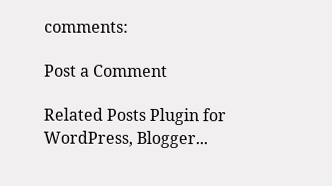comments:

Post a Comment

Related Posts Plugin for WordPress, Blogger...